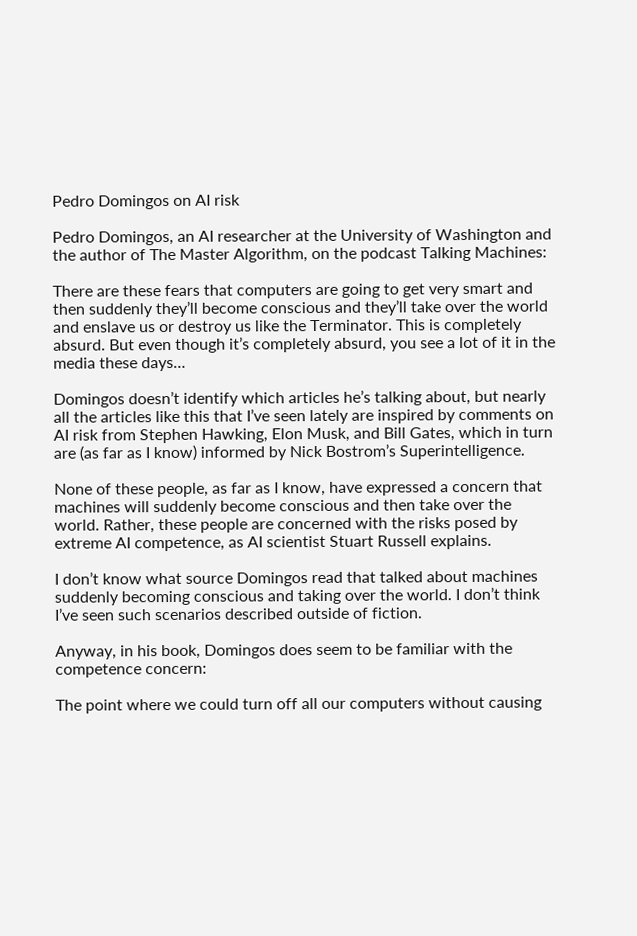Pedro Domingos on AI risk

Pedro Domingos, an AI researcher at the University of Washington and the author of The Master Algorithm, on the podcast Talking Machines:

There are these fears that computers are going to get very smart and then suddenly they’ll become conscious and they’ll take over the world and enslave us or destroy us like the Terminator. This is completely absurd. But even though it’s completely absurd, you see a lot of it in the media these days…

Domingos doesn’t identify which articles he’s talking about, but nearly all the articles like this that I’ve seen lately are inspired by comments on AI risk from Stephen Hawking, Elon Musk, and Bill Gates, which in turn are (as far as I know) informed by Nick Bostrom’s Superintelligence.

None of these people, as far as I know, have expressed a concern that machines will suddenly become conscious and then take over the world. Rather, these people are concerned with the risks posed by extreme AI competence, as AI scientist Stuart Russell explains.

I don’t know what source Domingos read that talked about machines suddenly becoming conscious and taking over the world. I don’t think I’ve seen such scenarios described outside of fiction.

Anyway, in his book, Domingos does seem to be familiar with the competence concern:

The point where we could turn off all our computers without causing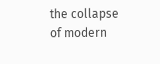the collapse of modern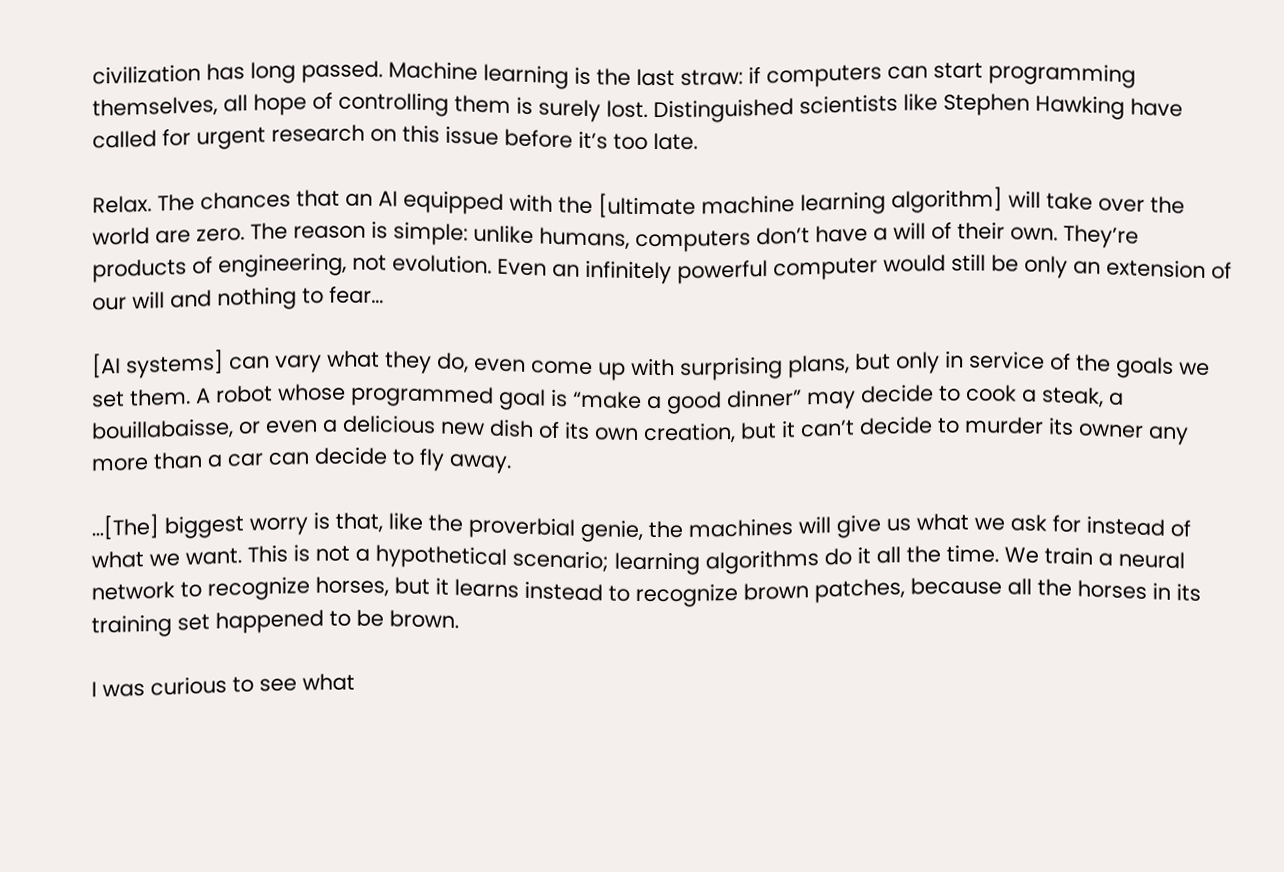civilization has long passed. Machine learning is the last straw: if computers can start programming themselves, all hope of controlling them is surely lost. Distinguished scientists like Stephen Hawking have called for urgent research on this issue before it’s too late.

Relax. The chances that an AI equipped with the [ultimate machine learning algorithm] will take over the world are zero. The reason is simple: unlike humans, computers don’t have a will of their own. They’re products of engineering, not evolution. Even an infinitely powerful computer would still be only an extension of our will and nothing to fear…

[AI systems] can vary what they do, even come up with surprising plans, but only in service of the goals we set them. A robot whose programmed goal is “make a good dinner” may decide to cook a steak, a bouillabaisse, or even a delicious new dish of its own creation, but it can’t decide to murder its owner any more than a car can decide to fly away.

…[The] biggest worry is that, like the proverbial genie, the machines will give us what we ask for instead of what we want. This is not a hypothetical scenario; learning algorithms do it all the time. We train a neural network to recognize horses, but it learns instead to recognize brown patches, because all the horses in its training set happened to be brown.

I was curious to see what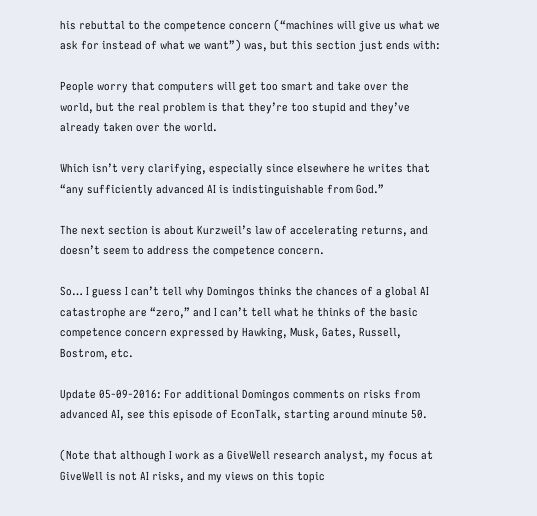his rebuttal to the competence concern (“machines will give us what we ask for instead of what we want”) was, but this section just ends with:

People worry that computers will get too smart and take over the world, but the real problem is that they’re too stupid and they’ve already taken over the world.

Which isn’t very clarifying, especially since elsewhere he writes that “any sufficiently advanced AI is indistinguishable from God.”

The next section is about Kurzweil’s law of accelerating returns, and doesn’t seem to address the competence concern.

So… I guess I can’t tell why Domingos thinks the chances of a global AI catastrophe are “zero,” and I can’t tell what he thinks of the basic competence concern expressed by Hawking, Musk, Gates, Russell, Bostrom, etc.

Update 05-09-2016: For additional Domingos comments on risks from advanced AI, see this episode of EconTalk, starting around minute 50.

(Note that although I work as a GiveWell research analyst, my focus at GiveWell is not AI risks, and my views on this topic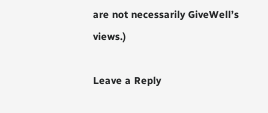are not necessarily GiveWell’s views.)

Leave a Reply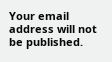Your email address will not be published.